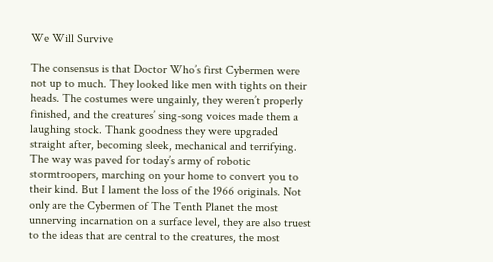We Will Survive

The consensus is that Doctor Who’s first Cybermen were not up to much. They looked like men with tights on their heads. The costumes were ungainly, they weren’t properly finished, and the creatures’ sing-song voices made them a laughing stock. Thank goodness they were upgraded straight after, becoming sleek, mechanical and terrifying. The way was paved for today’s army of robotic stormtroopers, marching on your home to convert you to their kind. But I lament the loss of the 1966 originals. Not only are the Cybermen of The Tenth Planet the most unnerving incarnation on a surface level, they are also truest to the ideas that are central to the creatures, the most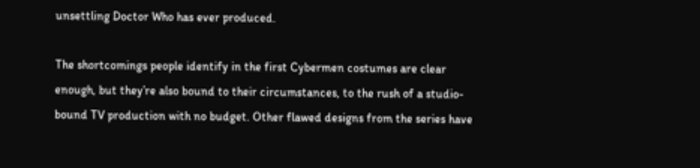unsettling Doctor Who has ever produced.

The shortcomings people identify in the first Cybermen costumes are clear enough, but they’re also bound to their circumstances, to the rush of a studio-bound TV production with no budget. Other flawed designs from the series have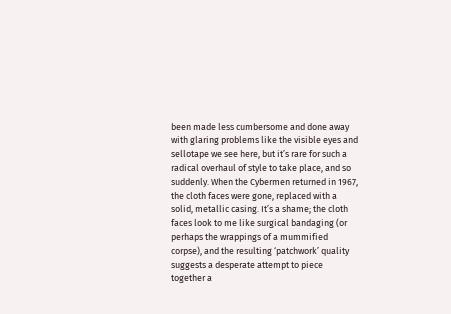been made less cumbersome and done away with glaring problems like the visible eyes and sellotape we see here, but it’s rare for such a radical overhaul of style to take place, and so suddenly. When the Cybermen returned in 1967, the cloth faces were gone, replaced with a solid, metallic casing. It’s a shame; the cloth faces look to me like surgical bandaging (or perhaps the wrappings of a mummified corpse), and the resulting ‘patchwork’ quality suggests a desperate attempt to piece together a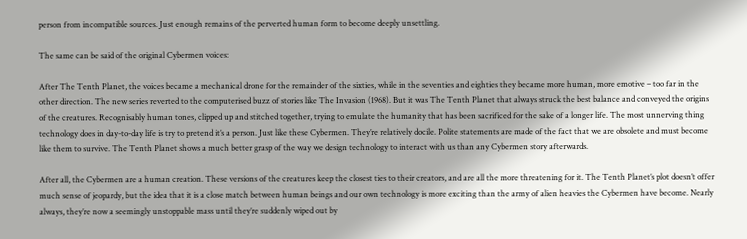person from incompatible sources. Just enough remains of the perverted human form to become deeply unsettling.

The same can be said of the original Cybermen voices:

After The Tenth Planet, the voices became a mechanical drone for the remainder of the sixties, while in the seventies and eighties they became more human, more emotive – too far in the other direction. The new series reverted to the computerised buzz of stories like The Invasion (1968). But it was The Tenth Planet that always struck the best balance and conveyed the origins of the creatures. Recognisably human tones, clipped up and stitched together, trying to emulate the humanity that has been sacrificed for the sake of a longer life. The most unnerving thing technology does in day-to-day life is try to pretend it’s a person. Just like these Cybermen. They’re relatively docile. Polite statements are made of the fact that we are obsolete and must become like them to survive. The Tenth Planet shows a much better grasp of the way we design technology to interact with us than any Cybermen story afterwards.

After all, the Cybermen are a human creation. These versions of the creatures keep the closest ties to their creators, and are all the more threatening for it. The Tenth Planet’s plot doesn’t offer much sense of jeopardy, but the idea that it is a close match between human beings and our own technology is more exciting than the army of alien heavies the Cybermen have become. Nearly always, they’re now a seemingly unstoppable mass until they’re suddenly wiped out by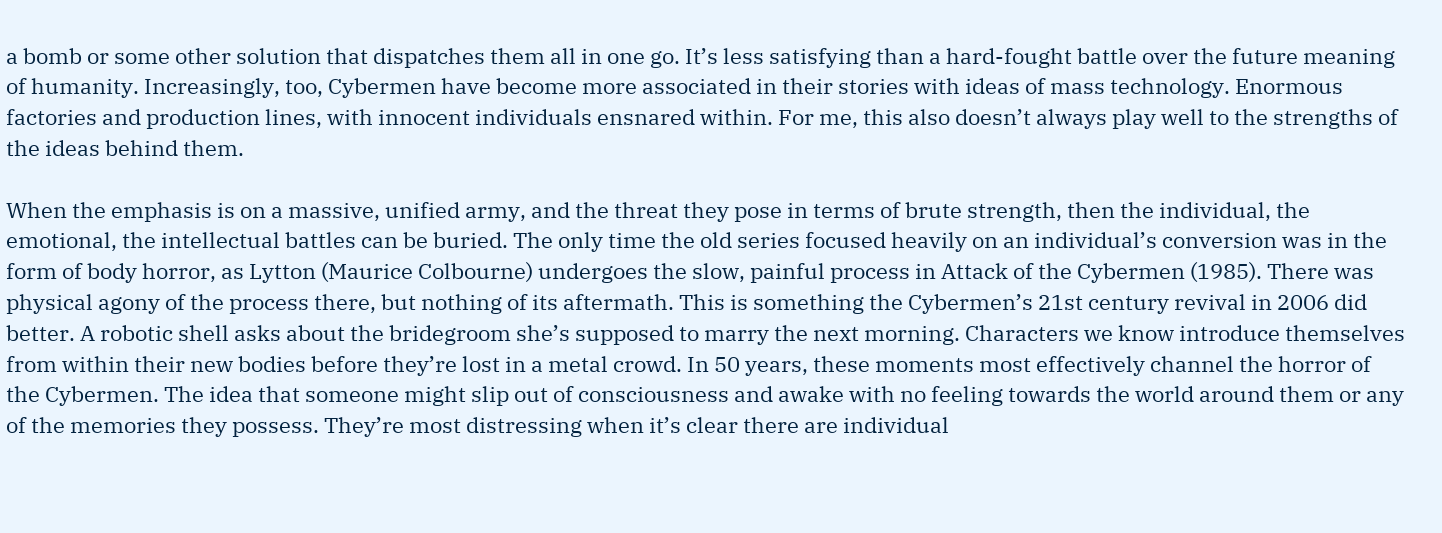a bomb or some other solution that dispatches them all in one go. It’s less satisfying than a hard-fought battle over the future meaning of humanity. Increasingly, too, Cybermen have become more associated in their stories with ideas of mass technology. Enormous factories and production lines, with innocent individuals ensnared within. For me, this also doesn’t always play well to the strengths of the ideas behind them.

When the emphasis is on a massive, unified army, and the threat they pose in terms of brute strength, then the individual, the emotional, the intellectual battles can be buried. The only time the old series focused heavily on an individual’s conversion was in the form of body horror, as Lytton (Maurice Colbourne) undergoes the slow, painful process in Attack of the Cybermen (1985). There was physical agony of the process there, but nothing of its aftermath. This is something the Cybermen’s 21st century revival in 2006 did better. A robotic shell asks about the bridegroom she’s supposed to marry the next morning. Characters we know introduce themselves from within their new bodies before they’re lost in a metal crowd. In 50 years, these moments most effectively channel the horror of the Cybermen. The idea that someone might slip out of consciousness and awake with no feeling towards the world around them or any of the memories they possess. They’re most distressing when it’s clear there are individual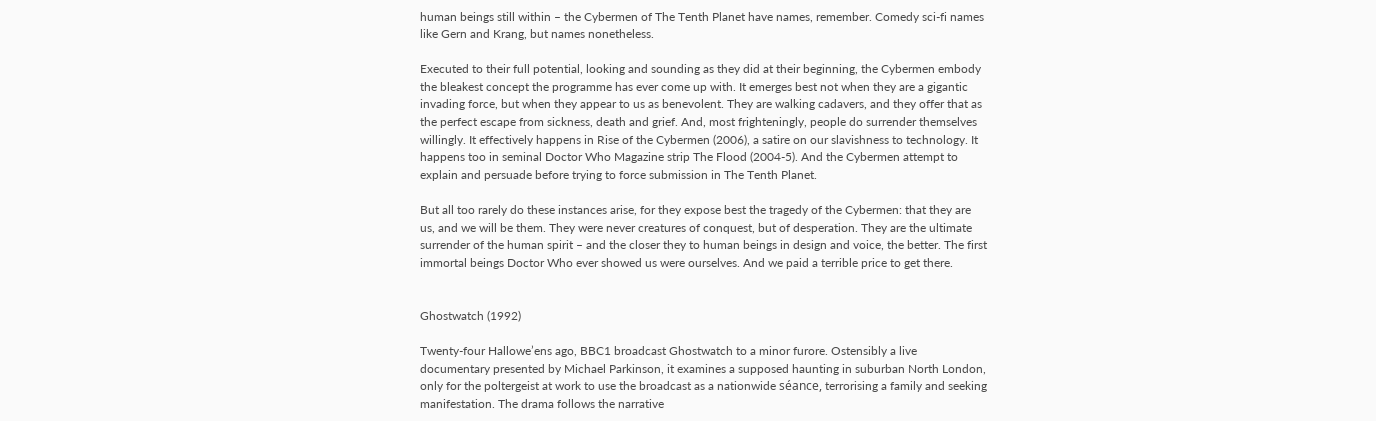human beings still within – the Cybermen of The Tenth Planet have names, remember. Comedy sci-fi names like Gern and Krang, but names nonetheless.

Executed to their full potential, looking and sounding as they did at their beginning, the Cybermen embody the bleakest concept the programme has ever come up with. It emerges best not when they are a gigantic invading force, but when they appear to us as benevolent. They are walking cadavers, and they offer that as the perfect escape from sickness, death and grief. And, most frighteningly, people do surrender themselves willingly. It effectively happens in Rise of the Cybermen (2006), a satire on our slavishness to technology. It happens too in seminal Doctor Who Magazine strip The Flood (2004-5). And the Cybermen attempt to explain and persuade before trying to force submission in The Tenth Planet.

But all too rarely do these instances arise, for they expose best the tragedy of the Cybermen: that they are us, and we will be them. They were never creatures of conquest, but of desperation. They are the ultimate surrender of the human spirit – and the closer they to human beings in design and voice, the better. The first immortal beings Doctor Who ever showed us were ourselves. And we paid a terrible price to get there.


Ghostwatch (1992)

Twenty-four Hallowe’ens ago, BBC1 broadcast Ghostwatch to a minor furore. Ostensibly a live documentary presented by Michael Parkinson, it examines a supposed haunting in suburban North London, only for the poltergeist at work to use the broadcast as a nationwide séance, terrorising a family and seeking manifestation. The drama follows the narrative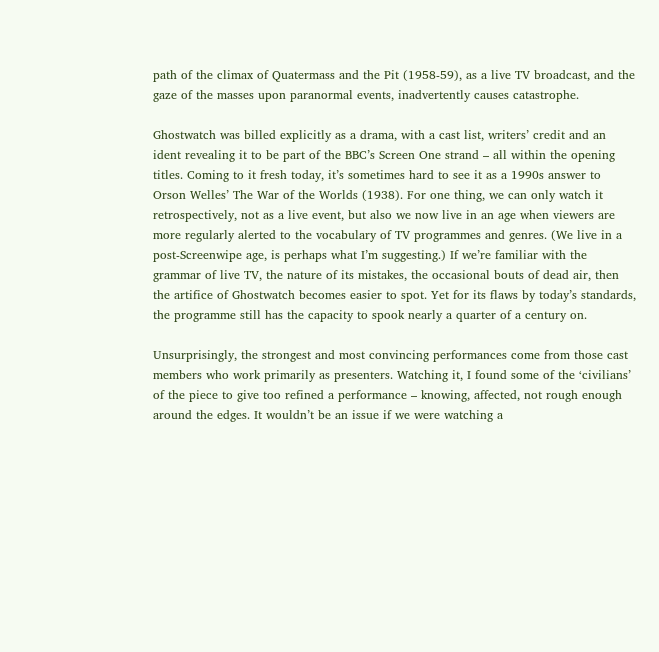path of the climax of Quatermass and the Pit (1958-59), as a live TV broadcast, and the gaze of the masses upon paranormal events, inadvertently causes catastrophe.

Ghostwatch was billed explicitly as a drama, with a cast list, writers’ credit and an ident revealing it to be part of the BBC’s Screen One strand – all within the opening titles. Coming to it fresh today, it’s sometimes hard to see it as a 1990s answer to Orson Welles’ The War of the Worlds (1938). For one thing, we can only watch it retrospectively, not as a live event, but also we now live in an age when viewers are more regularly alerted to the vocabulary of TV programmes and genres. (We live in a post-Screenwipe age, is perhaps what I’m suggesting.) If we’re familiar with the grammar of live TV, the nature of its mistakes, the occasional bouts of dead air, then the artifice of Ghostwatch becomes easier to spot. Yet for its flaws by today’s standards, the programme still has the capacity to spook nearly a quarter of a century on.

Unsurprisingly, the strongest and most convincing performances come from those cast members who work primarily as presenters. Watching it, I found some of the ‘civilians’ of the piece to give too refined a performance – knowing, affected, not rough enough around the edges. It wouldn’t be an issue if we were watching a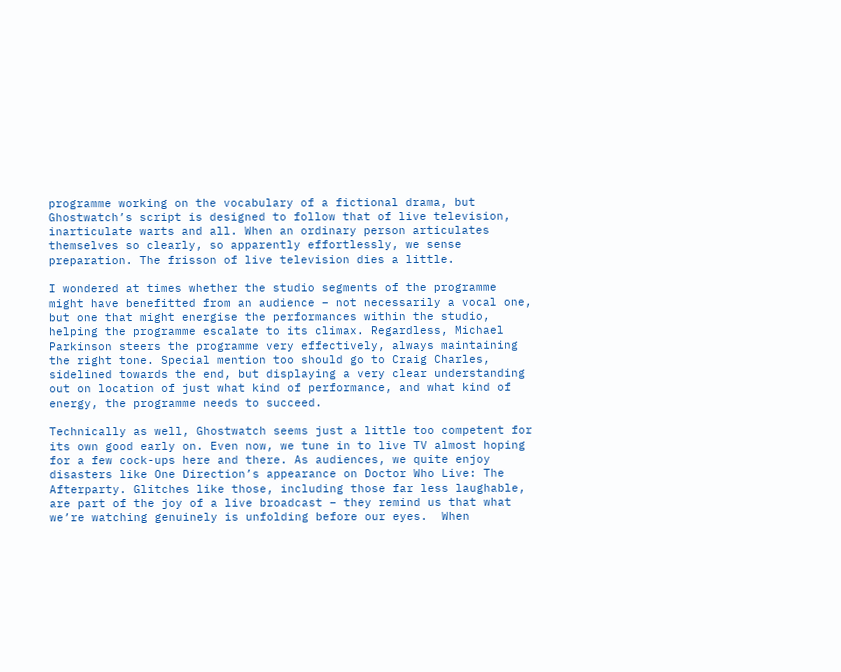programme working on the vocabulary of a fictional drama, but Ghostwatch’s script is designed to follow that of live television, inarticulate warts and all. When an ordinary person articulates themselves so clearly, so apparently effortlessly, we sense preparation. The frisson of live television dies a little.

I wondered at times whether the studio segments of the programme might have benefitted from an audience – not necessarily a vocal one, but one that might energise the performances within the studio, helping the programme escalate to its climax. Regardless, Michael Parkinson steers the programme very effectively, always maintaining the right tone. Special mention too should go to Craig Charles, sidelined towards the end, but displaying a very clear understanding out on location of just what kind of performance, and what kind of energy, the programme needs to succeed.

Technically as well, Ghostwatch seems just a little too competent for its own good early on. Even now, we tune in to live TV almost hoping for a few cock-ups here and there. As audiences, we quite enjoy disasters like One Direction’s appearance on Doctor Who Live: The Afterparty. Glitches like those, including those far less laughable, are part of the joy of a live broadcast – they remind us that what we’re watching genuinely is unfolding before our eyes.  When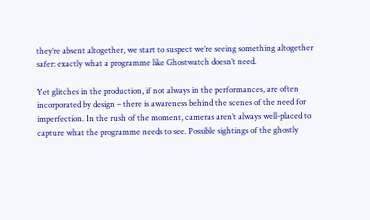they’re absent altogether, we start to suspect we’re seeing something altogether safer: exactly what a programme like Ghostwatch doesn’t need.

Yet glitches in the production, if not always in the performances, are often incorporated by design – there is awareness behind the scenes of the need for imperfection. In the rush of the moment, cameras aren’t always well-placed to capture what the programme needs to see. Possible sightings of the ghostly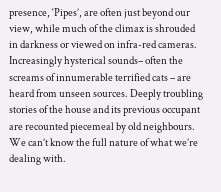presence, ‘Pipes’, are often just beyond our view, while much of the climax is shrouded in darkness or viewed on infra-red cameras. Increasingly hysterical sounds– often the screams of innumerable terrified cats – are heard from unseen sources. Deeply troubling stories of the house and its previous occupant are recounted piecemeal by old neighbours. We can’t know the full nature of what we’re dealing with.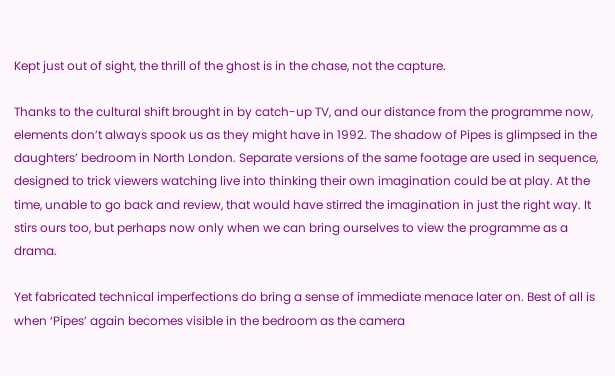Kept just out of sight, the thrill of the ghost is in the chase, not the capture.

Thanks to the cultural shift brought in by catch-up TV, and our distance from the programme now, elements don’t always spook us as they might have in 1992. The shadow of Pipes is glimpsed in the daughters’ bedroom in North London. Separate versions of the same footage are used in sequence, designed to trick viewers watching live into thinking their own imagination could be at play. At the time, unable to go back and review, that would have stirred the imagination in just the right way. It stirs ours too, but perhaps now only when we can bring ourselves to view the programme as a drama.

Yet fabricated technical imperfections do bring a sense of immediate menace later on. Best of all is when ‘Pipes’ again becomes visible in the bedroom as the camera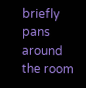briefly pans around the room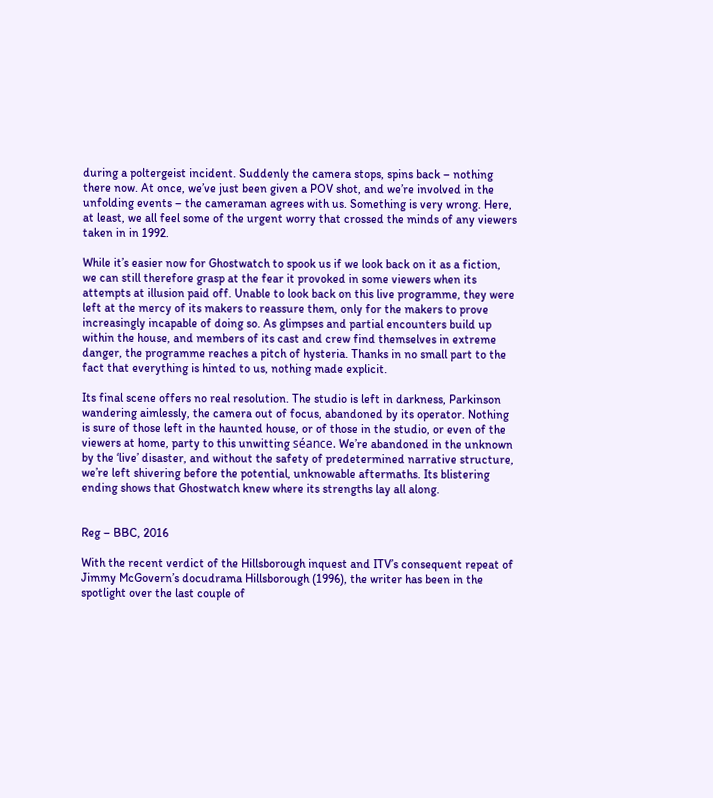during a poltergeist incident. Suddenly the camera stops, spins back – nothing there now. At once, we’ve just been given a POV shot, and we’re involved in the unfolding events – the cameraman agrees with us. Something is very wrong. Here, at least, we all feel some of the urgent worry that crossed the minds of any viewers taken in in 1992.

While it’s easier now for Ghostwatch to spook us if we look back on it as a fiction, we can still therefore grasp at the fear it provoked in some viewers when its attempts at illusion paid off. Unable to look back on this live programme, they were left at the mercy of its makers to reassure them, only for the makers to prove increasingly incapable of doing so. As glimpses and partial encounters build up within the house, and members of its cast and crew find themselves in extreme danger, the programme reaches a pitch of hysteria. Thanks in no small part to the fact that everything is hinted to us, nothing made explicit.

Its final scene offers no real resolution. The studio is left in darkness, Parkinson wandering aimlessly, the camera out of focus, abandoned by its operator. Nothing is sure of those left in the haunted house, or of those in the studio, or even of the viewers at home, party to this unwitting séance. We’re abandoned in the unknown by the ‘live’ disaster, and without the safety of predetermined narrative structure, we’re left shivering before the potential, unknowable aftermaths. Its blistering ending shows that Ghostwatch knew where its strengths lay all along.


Reg – BBC, 2016

With the recent verdict of the Hillsborough inquest and ITV’s consequent repeat of Jimmy McGovern’s docudrama Hillsborough (1996), the writer has been in the spotlight over the last couple of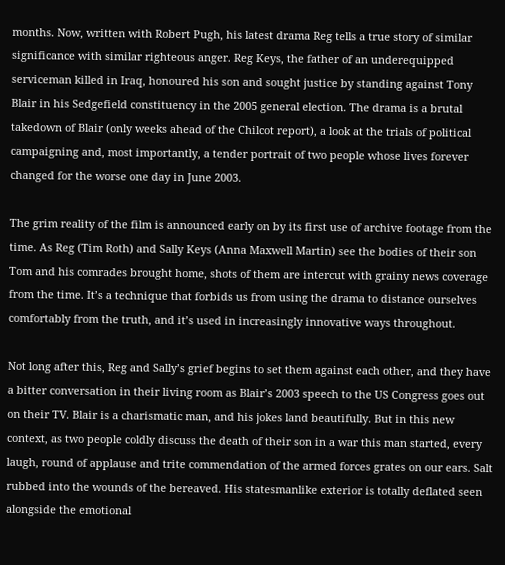months. Now, written with Robert Pugh, his latest drama Reg tells a true story of similar significance with similar righteous anger. Reg Keys, the father of an underequipped serviceman killed in Iraq, honoured his son and sought justice by standing against Tony Blair in his Sedgefield constituency in the 2005 general election. The drama is a brutal takedown of Blair (only weeks ahead of the Chilcot report), a look at the trials of political campaigning and, most importantly, a tender portrait of two people whose lives forever changed for the worse one day in June 2003.

The grim reality of the film is announced early on by its first use of archive footage from the time. As Reg (Tim Roth) and Sally Keys (Anna Maxwell Martin) see the bodies of their son Tom and his comrades brought home, shots of them are intercut with grainy news coverage from the time. It’s a technique that forbids us from using the drama to distance ourselves comfortably from the truth, and it’s used in increasingly innovative ways throughout.

Not long after this, Reg and Sally’s grief begins to set them against each other, and they have a bitter conversation in their living room as Blair’s 2003 speech to the US Congress goes out on their TV. Blair is a charismatic man, and his jokes land beautifully. But in this new context, as two people coldly discuss the death of their son in a war this man started, every laugh, round of applause and trite commendation of the armed forces grates on our ears. Salt rubbed into the wounds of the bereaved. His statesmanlike exterior is totally deflated seen alongside the emotional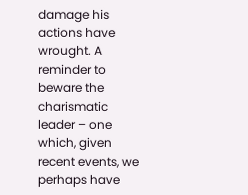damage his actions have wrought. A reminder to beware the charismatic leader – one which, given recent events, we perhaps have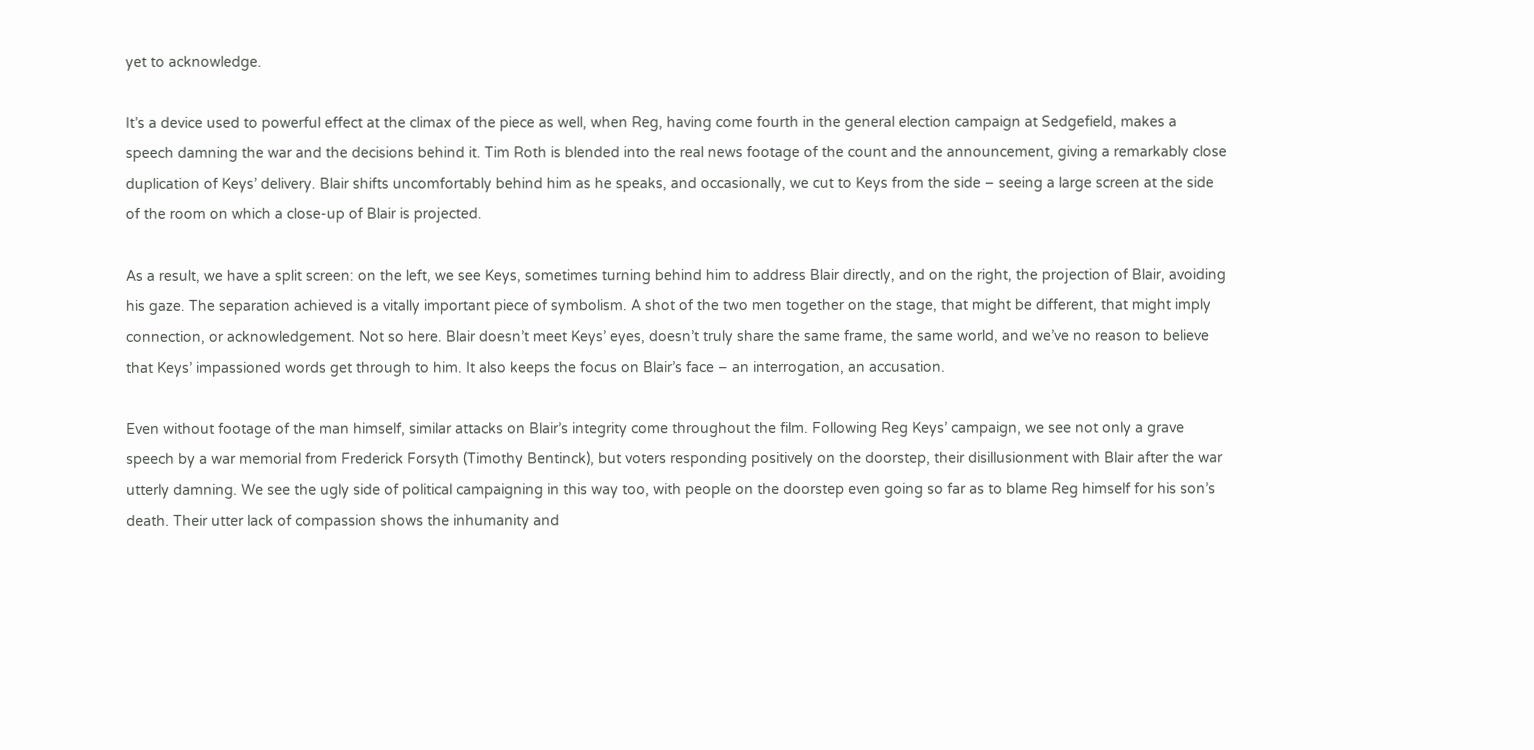yet to acknowledge.

It’s a device used to powerful effect at the climax of the piece as well, when Reg, having come fourth in the general election campaign at Sedgefield, makes a speech damning the war and the decisions behind it. Tim Roth is blended into the real news footage of the count and the announcement, giving a remarkably close duplication of Keys’ delivery. Blair shifts uncomfortably behind him as he speaks, and occasionally, we cut to Keys from the side – seeing a large screen at the side of the room on which a close-up of Blair is projected.

As a result, we have a split screen: on the left, we see Keys, sometimes turning behind him to address Blair directly, and on the right, the projection of Blair, avoiding his gaze. The separation achieved is a vitally important piece of symbolism. A shot of the two men together on the stage, that might be different, that might imply connection, or acknowledgement. Not so here. Blair doesn’t meet Keys’ eyes, doesn’t truly share the same frame, the same world, and we’ve no reason to believe that Keys’ impassioned words get through to him. It also keeps the focus on Blair’s face – an interrogation, an accusation.

Even without footage of the man himself, similar attacks on Blair’s integrity come throughout the film. Following Reg Keys’ campaign, we see not only a grave speech by a war memorial from Frederick Forsyth (Timothy Bentinck), but voters responding positively on the doorstep, their disillusionment with Blair after the war utterly damning. We see the ugly side of political campaigning in this way too, with people on the doorstep even going so far as to blame Reg himself for his son’s death. Their utter lack of compassion shows the inhumanity and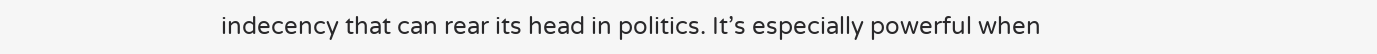indecency that can rear its head in politics. It’s especially powerful when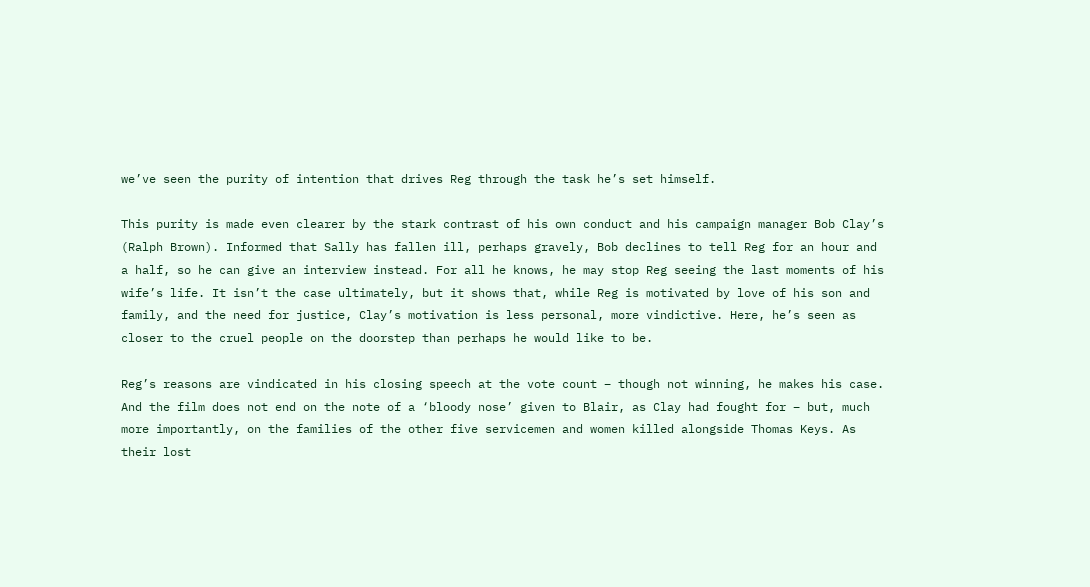we’ve seen the purity of intention that drives Reg through the task he’s set himself.

This purity is made even clearer by the stark contrast of his own conduct and his campaign manager Bob Clay’s (Ralph Brown). Informed that Sally has fallen ill, perhaps gravely, Bob declines to tell Reg for an hour and a half, so he can give an interview instead. For all he knows, he may stop Reg seeing the last moments of his wife’s life. It isn’t the case ultimately, but it shows that, while Reg is motivated by love of his son and family, and the need for justice, Clay’s motivation is less personal, more vindictive. Here, he’s seen as closer to the cruel people on the doorstep than perhaps he would like to be.

Reg’s reasons are vindicated in his closing speech at the vote count – though not winning, he makes his case. And the film does not end on the note of a ‘bloody nose’ given to Blair, as Clay had fought for – but, much more importantly, on the families of the other five servicemen and women killed alongside Thomas Keys. As their lost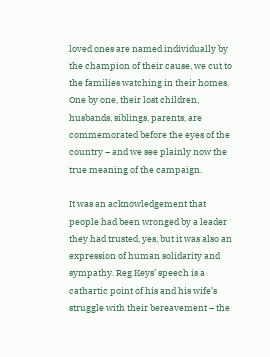loved ones are named individually by the champion of their cause, we cut to the families watching in their homes. One by one, their lost children, husbands, siblings, parents, are commemorated before the eyes of the country – and we see plainly now the true meaning of the campaign.

It was an acknowledgement that people had been wronged by a leader they had trusted, yes, but it was also an expression of human solidarity and sympathy. Reg Keys’ speech is a cathartic point of his and his wife’s struggle with their bereavement – the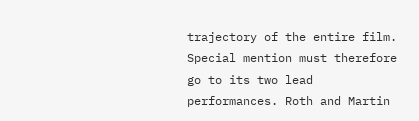trajectory of the entire film. Special mention must therefore go to its two lead performances. Roth and Martin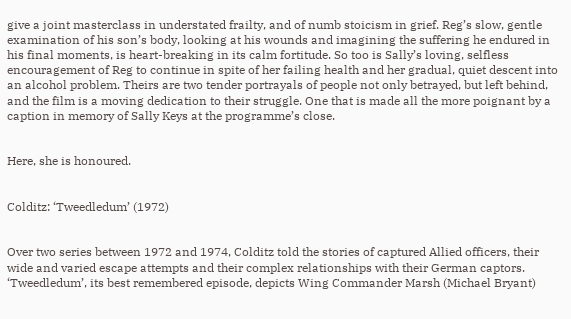give a joint masterclass in understated frailty, and of numb stoicism in grief. Reg’s slow, gentle examination of his son’s body, looking at his wounds and imagining the suffering he endured in his final moments, is heart-breaking in its calm fortitude. So too is Sally’s loving, selfless encouragement of Reg to continue in spite of her failing health and her gradual, quiet descent into an alcohol problem. Theirs are two tender portrayals of people not only betrayed, but left behind, and the film is a moving dedication to their struggle. One that is made all the more poignant by a caption in memory of Sally Keys at the programme’s close.


Here, she is honoured.


Colditz: ‘Tweedledum’ (1972)


Over two series between 1972 and 1974, Colditz told the stories of captured Allied officers, their wide and varied escape attempts and their complex relationships with their German captors. ‘Tweedledum’, its best remembered episode, depicts Wing Commander Marsh (Michael Bryant)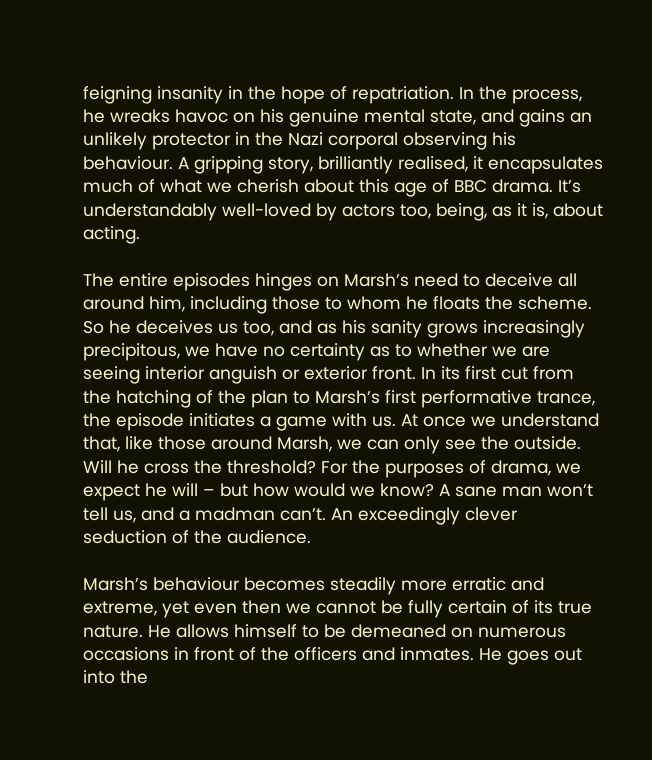feigning insanity in the hope of repatriation. In the process, he wreaks havoc on his genuine mental state, and gains an unlikely protector in the Nazi corporal observing his behaviour. A gripping story, brilliantly realised, it encapsulates much of what we cherish about this age of BBC drama. It’s understandably well-loved by actors too, being, as it is, about acting.

The entire episodes hinges on Marsh’s need to deceive all around him, including those to whom he floats the scheme. So he deceives us too, and as his sanity grows increasingly precipitous, we have no certainty as to whether we are seeing interior anguish or exterior front. In its first cut from the hatching of the plan to Marsh’s first performative trance, the episode initiates a game with us. At once we understand that, like those around Marsh, we can only see the outside. Will he cross the threshold? For the purposes of drama, we expect he will – but how would we know? A sane man won’t tell us, and a madman can’t. An exceedingly clever seduction of the audience.

Marsh’s behaviour becomes steadily more erratic and extreme, yet even then we cannot be fully certain of its true nature. He allows himself to be demeaned on numerous occasions in front of the officers and inmates. He goes out into the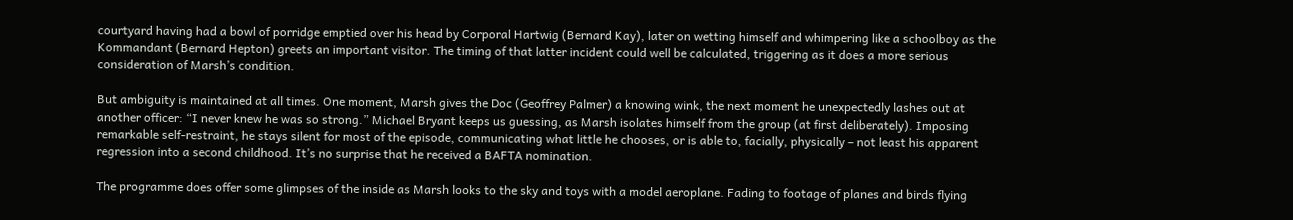courtyard having had a bowl of porridge emptied over his head by Corporal Hartwig (Bernard Kay), later on wetting himself and whimpering like a schoolboy as the Kommandant (Bernard Hepton) greets an important visitor. The timing of that latter incident could well be calculated, triggering as it does a more serious consideration of Marsh’s condition.

But ambiguity is maintained at all times. One moment, Marsh gives the Doc (Geoffrey Palmer) a knowing wink, the next moment he unexpectedly lashes out at another officer: “I never knew he was so strong.” Michael Bryant keeps us guessing, as Marsh isolates himself from the group (at first deliberately). Imposing remarkable self-restraint, he stays silent for most of the episode, communicating what little he chooses, or is able to, facially, physically – not least his apparent regression into a second childhood. It’s no surprise that he received a BAFTA nomination.

The programme does offer some glimpses of the inside as Marsh looks to the sky and toys with a model aeroplane. Fading to footage of planes and birds flying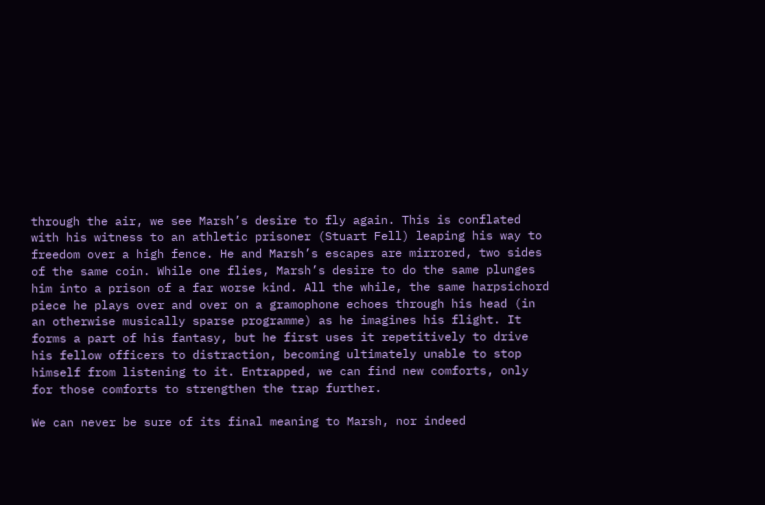through the air, we see Marsh’s desire to fly again. This is conflated with his witness to an athletic prisoner (Stuart Fell) leaping his way to freedom over a high fence. He and Marsh’s escapes are mirrored, two sides of the same coin. While one flies, Marsh’s desire to do the same plunges him into a prison of a far worse kind. All the while, the same harpsichord piece he plays over and over on a gramophone echoes through his head (in an otherwise musically sparse programme) as he imagines his flight. It forms a part of his fantasy, but he first uses it repetitively to drive his fellow officers to distraction, becoming ultimately unable to stop himself from listening to it. Entrapped, we can find new comforts, only for those comforts to strengthen the trap further.

We can never be sure of its final meaning to Marsh, nor indeed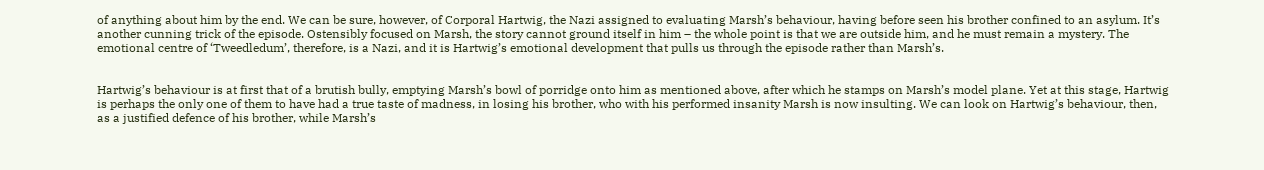of anything about him by the end. We can be sure, however, of Corporal Hartwig, the Nazi assigned to evaluating Marsh’s behaviour, having before seen his brother confined to an asylum. It’s another cunning trick of the episode. Ostensibly focused on Marsh, the story cannot ground itself in him – the whole point is that we are outside him, and he must remain a mystery. The emotional centre of ‘Tweedledum’, therefore, is a Nazi, and it is Hartwig’s emotional development that pulls us through the episode rather than Marsh’s.


Hartwig’s behaviour is at first that of a brutish bully, emptying Marsh’s bowl of porridge onto him as mentioned above, after which he stamps on Marsh’s model plane. Yet at this stage, Hartwig is perhaps the only one of them to have had a true taste of madness, in losing his brother, who with his performed insanity Marsh is now insulting. We can look on Hartwig’s behaviour, then, as a justified defence of his brother, while Marsh’s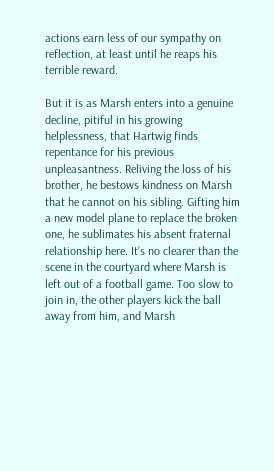actions earn less of our sympathy on reflection, at least until he reaps his terrible reward.

But it is as Marsh enters into a genuine decline, pitiful in his growing helplessness, that Hartwig finds repentance for his previous unpleasantness. Reliving the loss of his brother, he bestows kindness on Marsh that he cannot on his sibling. Gifting him a new model plane to replace the broken one, he sublimates his absent fraternal relationship here. It’s no clearer than the scene in the courtyard where Marsh is left out of a football game. Too slow to join in, the other players kick the ball away from him, and Marsh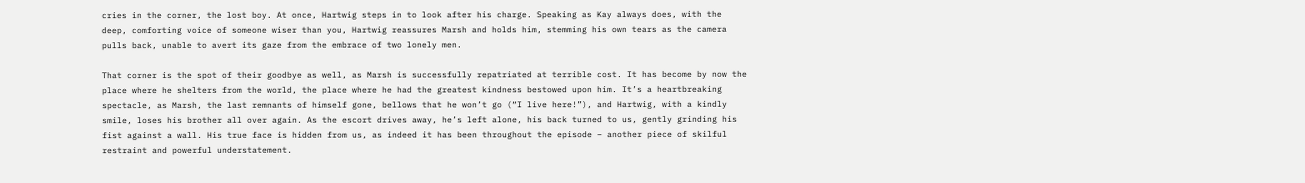cries in the corner, the lost boy. At once, Hartwig steps in to look after his charge. Speaking as Kay always does, with the deep, comforting voice of someone wiser than you, Hartwig reassures Marsh and holds him, stemming his own tears as the camera pulls back, unable to avert its gaze from the embrace of two lonely men.

That corner is the spot of their goodbye as well, as Marsh is successfully repatriated at terrible cost. It has become by now the place where he shelters from the world, the place where he had the greatest kindness bestowed upon him. It’s a heartbreaking spectacle, as Marsh, the last remnants of himself gone, bellows that he won’t go (“I live here!”), and Hartwig, with a kindly smile, loses his brother all over again. As the escort drives away, he’s left alone, his back turned to us, gently grinding his fist against a wall. His true face is hidden from us, as indeed it has been throughout the episode – another piece of skilful restraint and powerful understatement.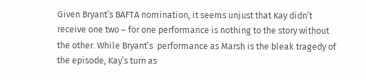Given Bryant’s BAFTA nomination, it seems unjust that Kay didn’t receive one two – for one performance is nothing to the story without the other. While Bryant’s  performance as Marsh is the bleak tragedy of the episode, Kay’s turn as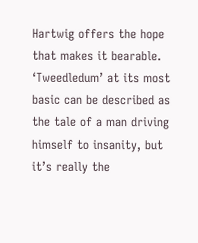Hartwig offers the hope that makes it bearable. ‘Tweedledum’ at its most basic can be described as the tale of a man driving himself to insanity, but it’s really the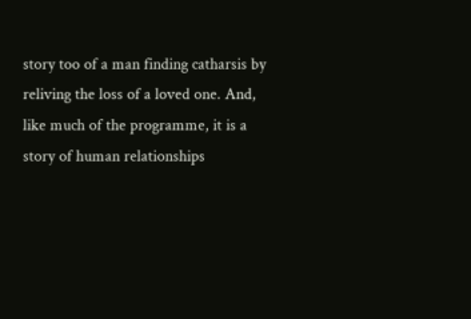story too of a man finding catharsis by reliving the loss of a loved one. And, like much of the programme, it is a story of human relationships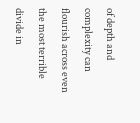of depth and complexity can flourish across even the most terrible divide in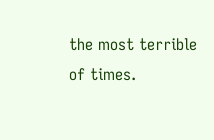the most terrible of times.